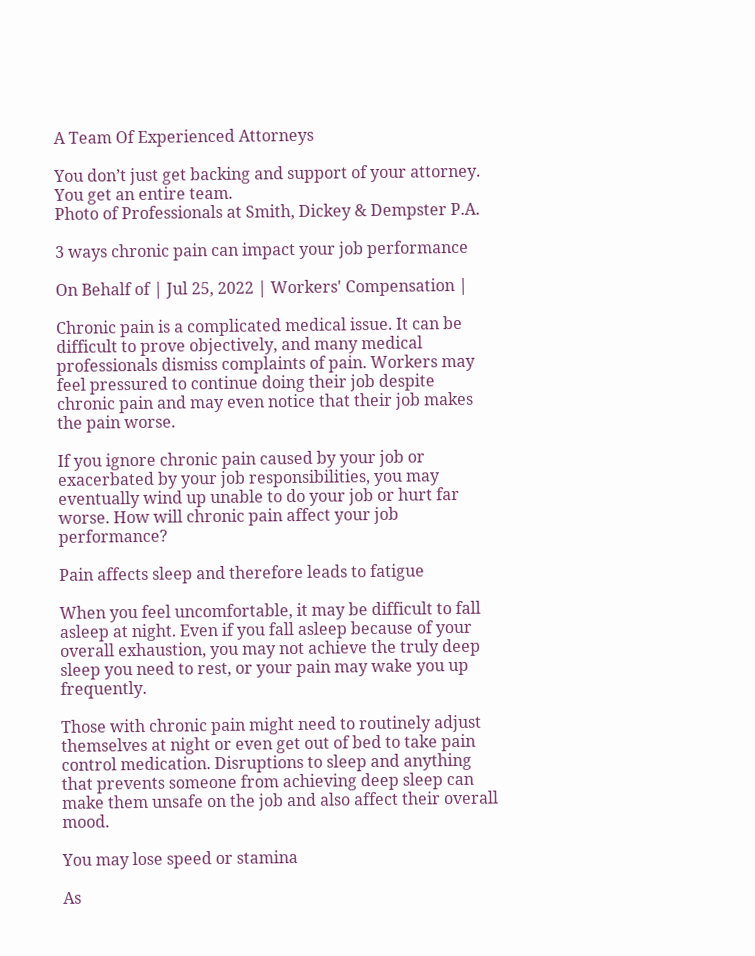A Team Of Experienced Attorneys

You don’t just get backing and support of your attorney. You get an entire team.
Photo of Professionals at Smith, Dickey & Dempster P.A.

3 ways chronic pain can impact your job performance

On Behalf of | Jul 25, 2022 | Workers' Compensation |

Chronic pain is a complicated medical issue. It can be difficult to prove objectively, and many medical professionals dismiss complaints of pain. Workers may feel pressured to continue doing their job despite chronic pain and may even notice that their job makes the pain worse.

If you ignore chronic pain caused by your job or exacerbated by your job responsibilities, you may eventually wind up unable to do your job or hurt far worse. How will chronic pain affect your job performance?

Pain affects sleep and therefore leads to fatigue

When you feel uncomfortable, it may be difficult to fall asleep at night. Even if you fall asleep because of your overall exhaustion, you may not achieve the truly deep sleep you need to rest, or your pain may wake you up frequently.

Those with chronic pain might need to routinely adjust themselves at night or even get out of bed to take pain control medication. Disruptions to sleep and anything that prevents someone from achieving deep sleep can make them unsafe on the job and also affect their overall mood.

You may lose speed or stamina

As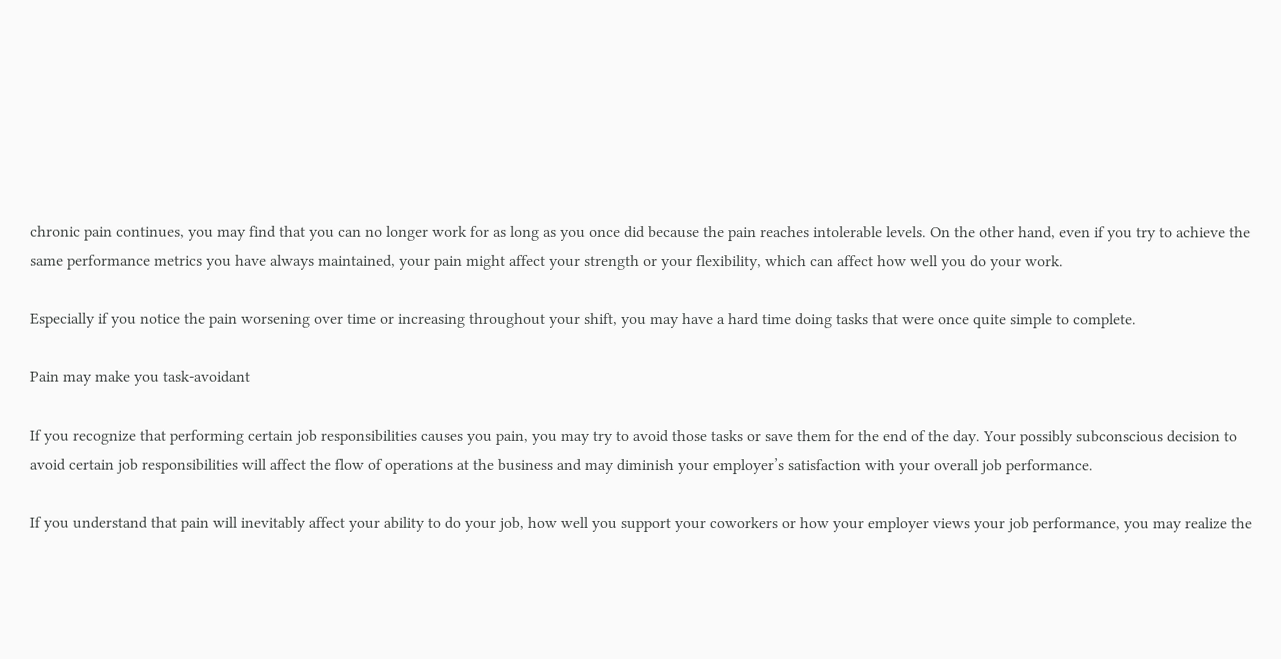chronic pain continues, you may find that you can no longer work for as long as you once did because the pain reaches intolerable levels. On the other hand, even if you try to achieve the same performance metrics you have always maintained, your pain might affect your strength or your flexibility, which can affect how well you do your work.

Especially if you notice the pain worsening over time or increasing throughout your shift, you may have a hard time doing tasks that were once quite simple to complete.

Pain may make you task-avoidant

If you recognize that performing certain job responsibilities causes you pain, you may try to avoid those tasks or save them for the end of the day. Your possibly subconscious decision to avoid certain job responsibilities will affect the flow of operations at the business and may diminish your employer’s satisfaction with your overall job performance.

If you understand that pain will inevitably affect your ability to do your job, how well you support your coworkers or how your employer views your job performance, you may realize the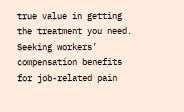true value in getting the treatment you need. Seeking workers’ compensation benefits for job-related pain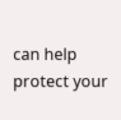can help protect your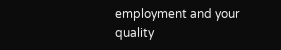employment and your quality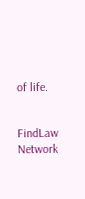of life.


FindLaw Network